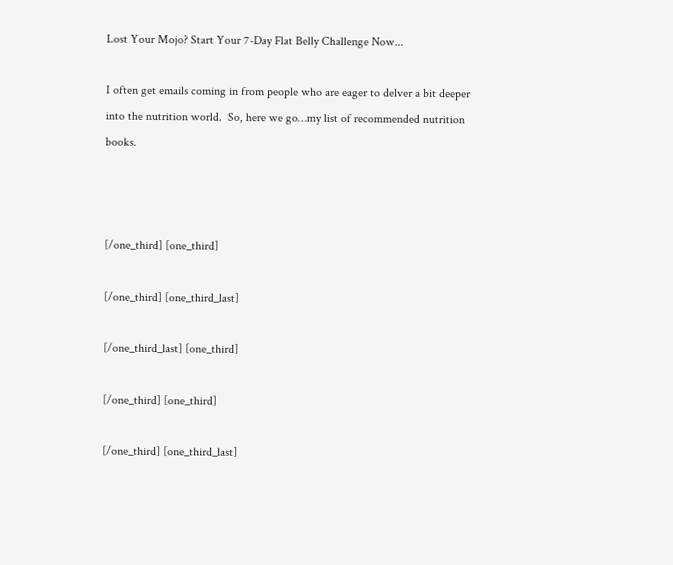Lost Your Mojo? Start Your 7-Day Flat Belly Challenge Now...

I often get emails coming in from people who are eager to delver a bit deeper into the nutrition world.  So, here we go…my list of recommended nutrition books.



[/one_third] [one_third]

[/one_third] [one_third_last]

[/one_third_last] [one_third]

[/one_third] [one_third]

[/one_third] [one_third_last]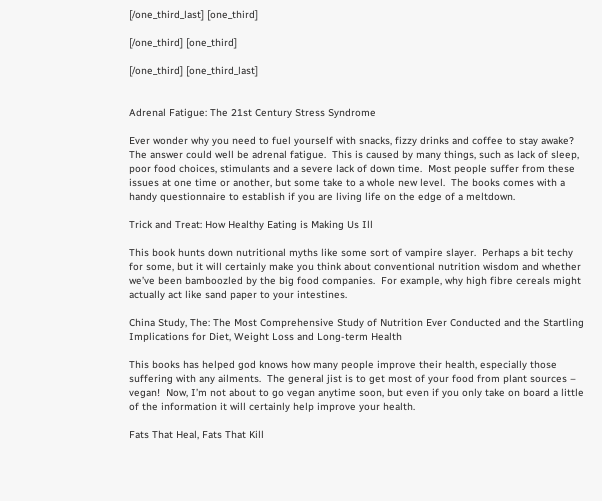[/one_third_last] [one_third]

[/one_third] [one_third]

[/one_third] [one_third_last]


Adrenal Fatigue: The 21st Century Stress Syndrome

Ever wonder why you need to fuel yourself with snacks, fizzy drinks and coffee to stay awake?  The answer could well be adrenal fatigue.  This is caused by many things, such as lack of sleep, poor food choices, stimulants and a severe lack of down time.  Most people suffer from these issues at one time or another, but some take to a whole new level.  The books comes with a handy questionnaire to establish if you are living life on the edge of a meltdown.

Trick and Treat: How Healthy Eating is Making Us Ill

This book hunts down nutritional myths like some sort of vampire slayer.  Perhaps a bit techy for some, but it will certainly make you think about conventional nutrition wisdom and whether we’ve been bamboozled by the big food companies.  For example, why high fibre cereals might actually act like sand paper to your intestines.

China Study, The: The Most Comprehensive Study of Nutrition Ever Conducted and the Startling Implications for Diet, Weight Loss and Long-term Health

This books has helped god knows how many people improve their health, especially those suffering with any ailments.  The general jist is to get most of your food from plant sources – vegan!  Now, I’m not about to go vegan anytime soon, but even if you only take on board a little of the information it will certainly help improve your health.

Fats That Heal, Fats That Kill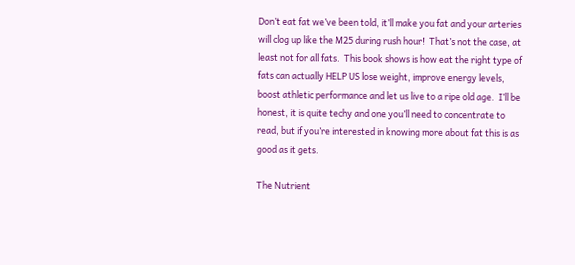Don’t eat fat we’ve been told, it’ll make you fat and your arteries will clog up like the M25 during rush hour!  That’s not the case, at least not for all fats.  This book shows is how eat the right type of fats can actually HELP US lose weight, improve energy levels, boost athletic performance and let us live to a ripe old age.  I’ll be honest, it is quite techy and one you’ll need to concentrate to read, but if you’re interested in knowing more about fat this is as good as it gets.

The Nutrient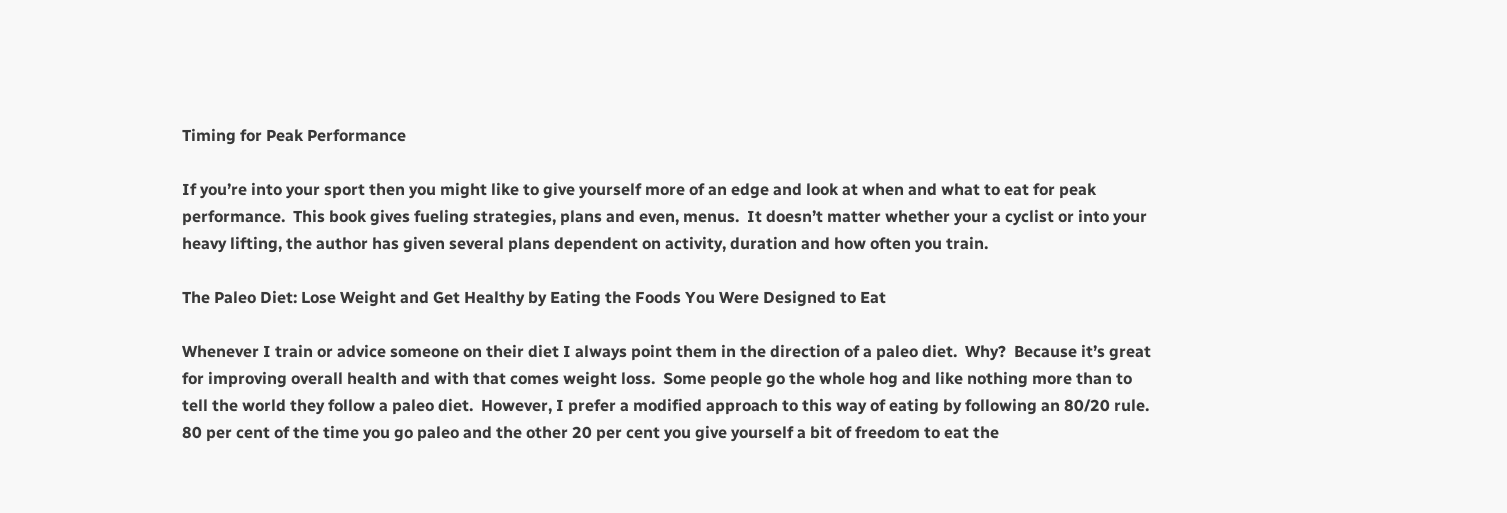Timing for Peak Performance

If you’re into your sport then you might like to give yourself more of an edge and look at when and what to eat for peak performance.  This book gives fueling strategies, plans and even, menus.  It doesn’t matter whether your a cyclist or into your heavy lifting, the author has given several plans dependent on activity, duration and how often you train.

The Paleo Diet: Lose Weight and Get Healthy by Eating the Foods You Were Designed to Eat

Whenever I train or advice someone on their diet I always point them in the direction of a paleo diet.  Why?  Because it’s great for improving overall health and with that comes weight loss.  Some people go the whole hog and like nothing more than to tell the world they follow a paleo diet.  However, I prefer a modified approach to this way of eating by following an 80/20 rule.  80 per cent of the time you go paleo and the other 20 per cent you give yourself a bit of freedom to eat the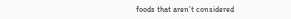foods that aren’t considered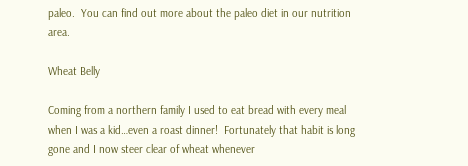paleo.  You can find out more about the paleo diet in our nutrition area.

Wheat Belly

Coming from a northern family I used to eat bread with every meal when I was a kid…even a roast dinner!  Fortunately that habit is long gone and I now steer clear of wheat whenever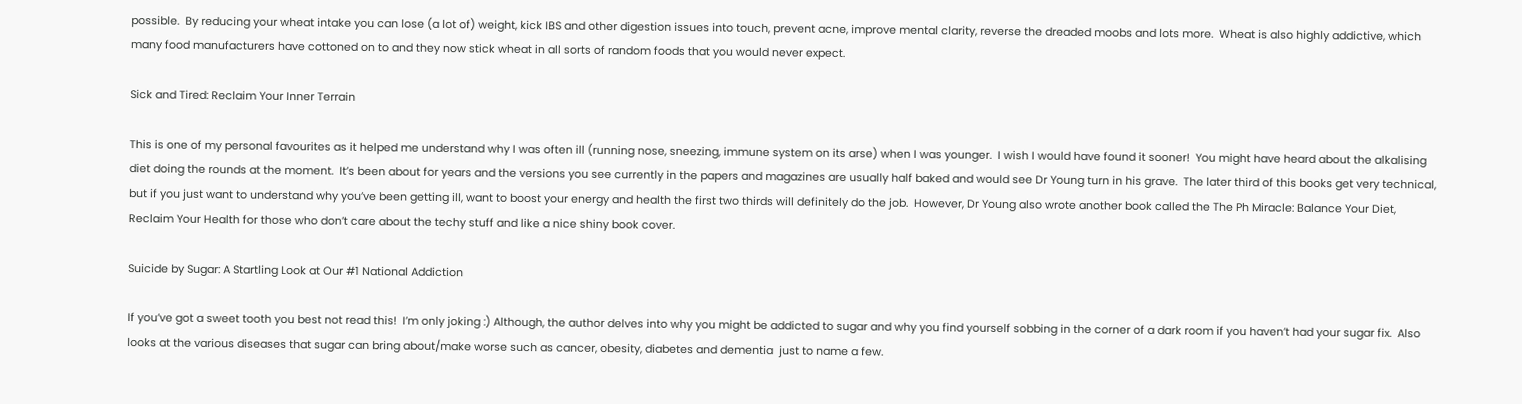possible.  By reducing your wheat intake you can lose (a lot of) weight, kick IBS and other digestion issues into touch, prevent acne, improve mental clarity, reverse the dreaded moobs and lots more.  Wheat is also highly addictive, which many food manufacturers have cottoned on to and they now stick wheat in all sorts of random foods that you would never expect.

Sick and Tired: Reclaim Your Inner Terrain

This is one of my personal favourites as it helped me understand why I was often ill (running nose, sneezing, immune system on its arse) when I was younger.  I wish I would have found it sooner!  You might have heard about the alkalising diet doing the rounds at the moment.  It’s been about for years and the versions you see currently in the papers and magazines are usually half baked and would see Dr Young turn in his grave.  The later third of this books get very technical, but if you just want to understand why you’ve been getting ill, want to boost your energy and health the first two thirds will definitely do the job.  However, Dr Young also wrote another book called the The Ph Miracle: Balance Your Diet, Reclaim Your Health for those who don’t care about the techy stuff and like a nice shiny book cover.

Suicide by Sugar: A Startling Look at Our #1 National Addiction

If you’ve got a sweet tooth you best not read this!  I’m only joking :) Although, the author delves into why you might be addicted to sugar and why you find yourself sobbing in the corner of a dark room if you haven’t had your sugar fix.  Also looks at the various diseases that sugar can bring about/make worse such as cancer, obesity, diabetes and dementia  just to name a few.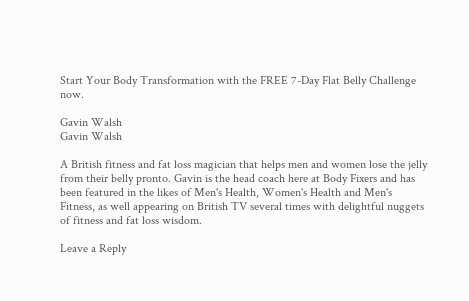Start Your Body Transformation with the FREE 7-Day Flat Belly Challenge now.

Gavin Walsh
Gavin Walsh

A British fitness and fat loss magician that helps men and women lose the jelly from their belly pronto. Gavin is the head coach here at Body Fixers and has been featured in the likes of Men's Health, Women's Health and Men's Fitness, as well appearing on British TV several times with delightful nuggets of fitness and fat loss wisdom.

Leave a Reply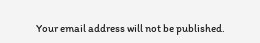Your email address will not be published.